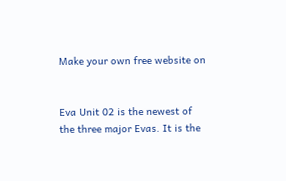Make your own free website on


Eva Unit 02 is the newest of the three major Evas. It is the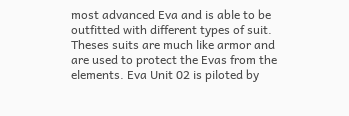most advanced Eva and is able to be outfitted with different types of suit. Theses suits are much like armor and are used to protect the Evas from the elements. Eva Unit 02 is piloted by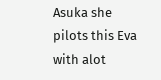Asuka she pilots this Eva with alot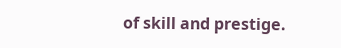of skill and prestige.